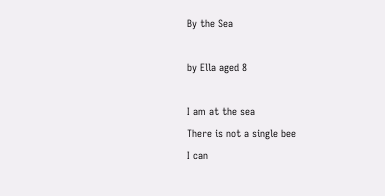By the Sea

by Ella aged 8

I am at the sea
There is not a single bee
I can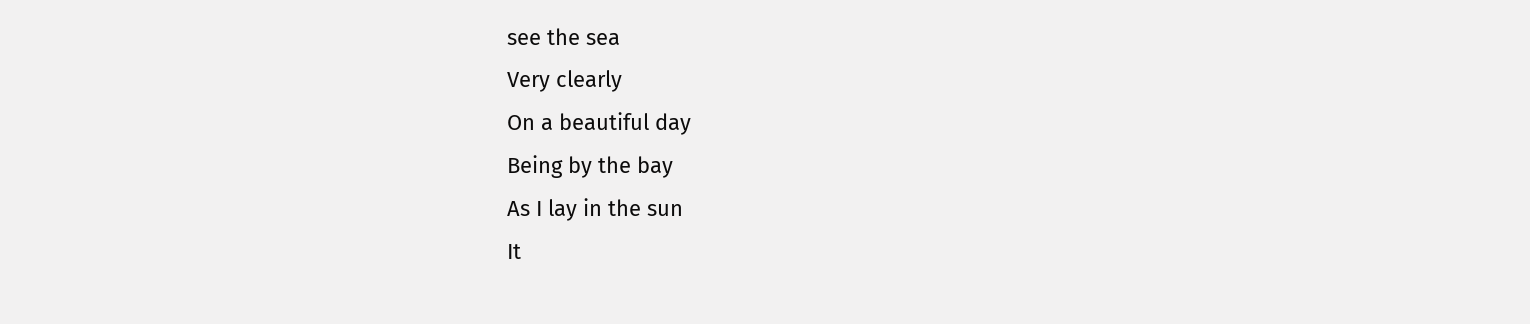see the sea
Very clearly
On a beautiful day
Being by the bay
As I lay in the sun
It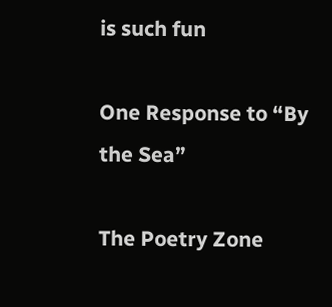is such fun

One Response to “By the Sea”

The Poetry Zone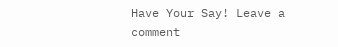Have Your Say! Leave a comment